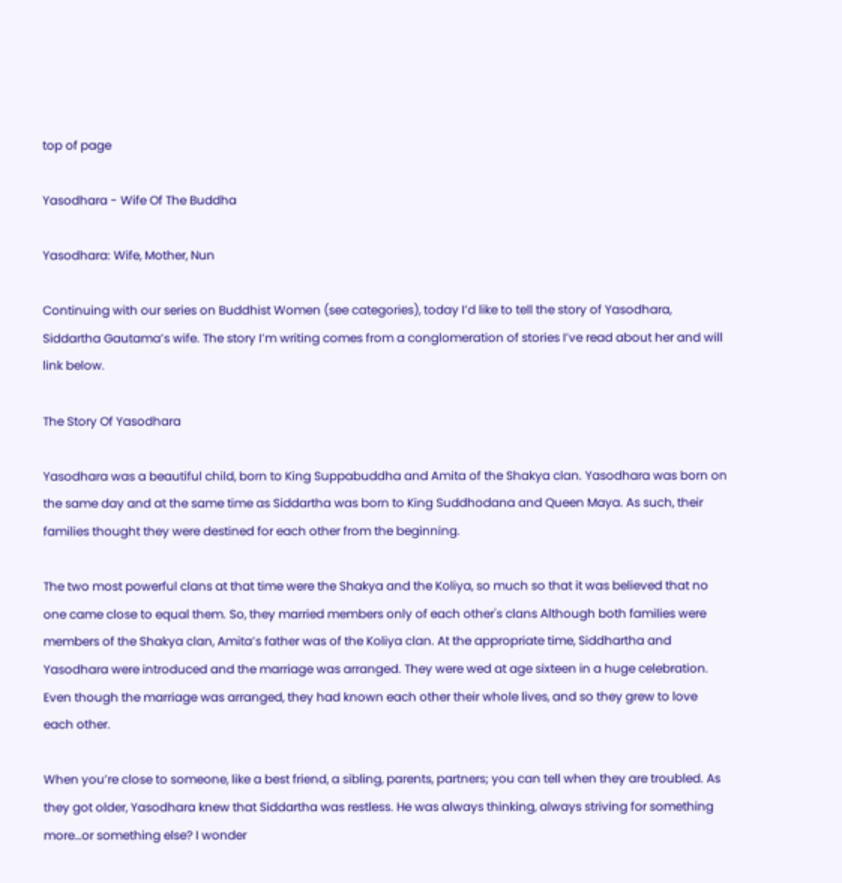top of page

Yasodhara - Wife Of The Buddha

Yasodhara: Wife, Mother, Nun

Continuing with our series on Buddhist Women (see categories), today I’d like to tell the story of Yasodhara, Siddartha Gautama’s wife. The story I’m writing comes from a conglomeration of stories I’ve read about her and will link below.

The Story Of Yasodhara

Yasodhara was a beautiful child, born to King Suppabuddha and Amita of the Shakya clan. Yasodhara was born on the same day and at the same time as Siddartha was born to King Suddhodana and Queen Maya. As such, their families thought they were destined for each other from the beginning.

The two most powerful clans at that time were the Shakya and the Koliya, so much so that it was believed that no one came close to equal them. So, they married members only of each other's clans Although both families were members of the Shakya clan, Amita’s father was of the Koliya clan. At the appropriate time, Siddhartha and Yasodhara were introduced and the marriage was arranged. They were wed at age sixteen in a huge celebration. Even though the marriage was arranged, they had known each other their whole lives, and so they grew to love each other.

When you’re close to someone, like a best friend, a sibling, parents, partners; you can tell when they are troubled. As they got older, Yasodhara knew that Siddartha was restless. He was always thinking, always striving for something more…or something else? I wonder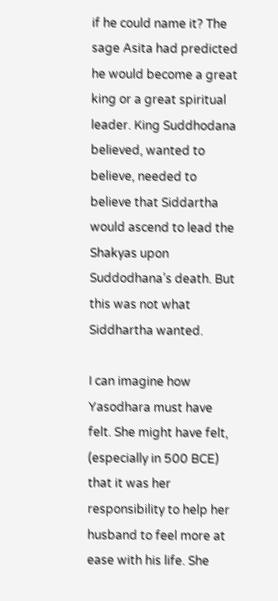if he could name it? The sage Asita had predicted he would become a great king or a great spiritual leader. King Suddhodana believed, wanted to believe, needed to believe that Siddartha would ascend to lead the Shakyas upon Suddodhana’s death. But this was not what Siddhartha wanted.

I can imagine how Yasodhara must have felt. She might have felt, (especially in 500 BCE) that it was her responsibility to help her husband to feel more at ease with his life. She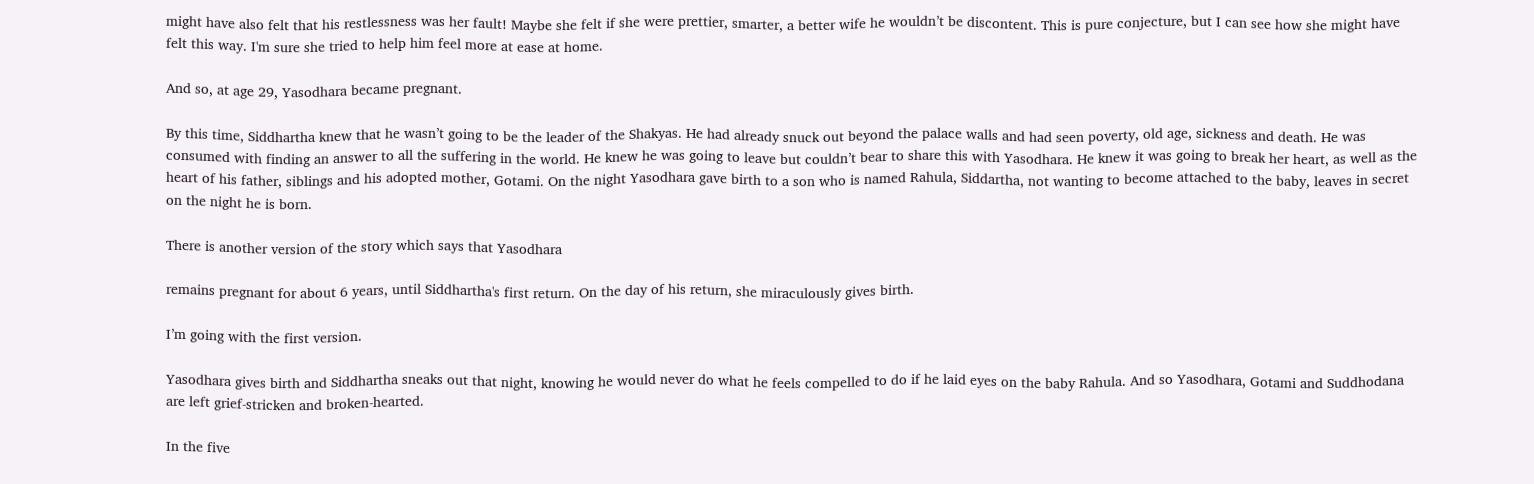might have also felt that his restlessness was her fault! Maybe she felt if she were prettier, smarter, a better wife he wouldn’t be discontent. This is pure conjecture, but I can see how she might have felt this way. I'm sure she tried to help him feel more at ease at home.

And so, at age 29, Yasodhara became pregnant.

By this time, Siddhartha knew that he wasn’t going to be the leader of the Shakyas. He had already snuck out beyond the palace walls and had seen poverty, old age, sickness and death. He was consumed with finding an answer to all the suffering in the world. He knew he was going to leave but couldn’t bear to share this with Yasodhara. He knew it was going to break her heart, as well as the heart of his father, siblings and his adopted mother, Gotami. On the night Yasodhara gave birth to a son who is named Rahula, Siddartha, not wanting to become attached to the baby, leaves in secret on the night he is born.

There is another version of the story which says that Yasodhara

remains pregnant for about 6 years, until Siddhartha's first return. On the day of his return, she miraculously gives birth.

I’m going with the first version.

Yasodhara gives birth and Siddhartha sneaks out that night, knowing he would never do what he feels compelled to do if he laid eyes on the baby Rahula. And so Yasodhara, Gotami and Suddhodana are left grief-stricken and broken-hearted.

In the five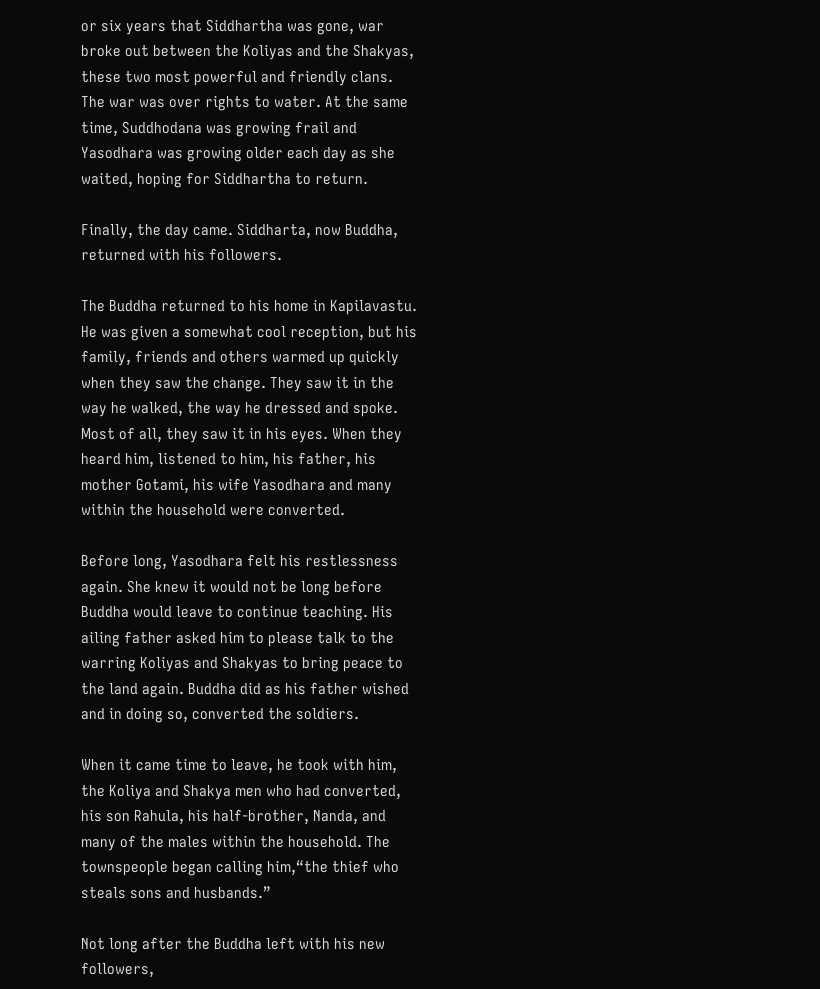or six years that Siddhartha was gone, war broke out between the Koliyas and the Shakyas, these two most powerful and friendly clans. The war was over rights to water. At the same time, Suddhodana was growing frail and Yasodhara was growing older each day as she waited, hoping for Siddhartha to return.

Finally, the day came. Siddharta, now Buddha, returned with his followers.

The Buddha returned to his home in Kapilavastu. He was given a somewhat cool reception, but his family, friends and others warmed up quickly when they saw the change. They saw it in the way he walked, the way he dressed and spoke. Most of all, they saw it in his eyes. When they heard him, listened to him, his father, his mother Gotami, his wife Yasodhara and many within the household were converted.

Before long, Yasodhara felt his restlessness again. She knew it would not be long before Buddha would leave to continue teaching. His ailing father asked him to please talk to the warring Koliyas and Shakyas to bring peace to the land again. Buddha did as his father wished and in doing so, converted the soldiers.

When it came time to leave, he took with him, the Koliya and Shakya men who had converted, his son Rahula, his half-brother, Nanda, and many of the males within the household. The townspeople began calling him,“the thief who steals sons and husbands.”

Not long after the Buddha left with his new followers,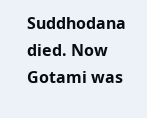Suddhodana died. Now Gotami was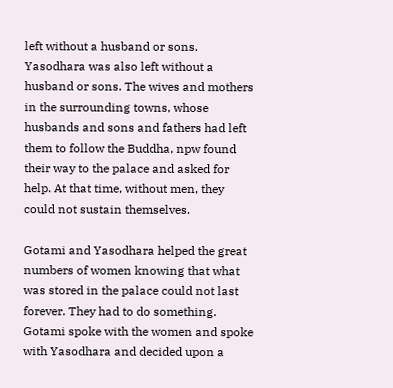left without a husband or sons. Yasodhara was also left without a husband or sons. The wives and mothers in the surrounding towns, whose husbands and sons and fathers had left them to follow the Buddha, npw found their way to the palace and asked for help. At that time, without men, they could not sustain themselves.

Gotami and Yasodhara helped the great numbers of women knowing that what was stored in the palace could not last forever. They had to do something. Gotami spoke with the women and spoke with Yasodhara and decided upon a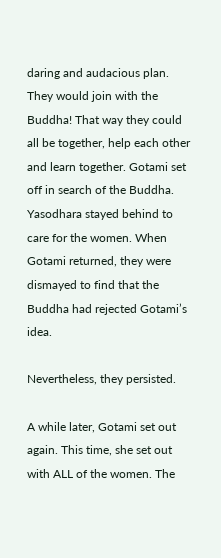daring and audacious plan. They would join with the Buddha! That way they could all be together, help each other and learn together. Gotami set off in search of the Buddha. Yasodhara stayed behind to care for the women. When Gotami returned, they were dismayed to find that the Buddha had rejected Gotami’s idea.

Nevertheless, they persisted.

A while later, Gotami set out again. This time, she set out with ALL of the women. The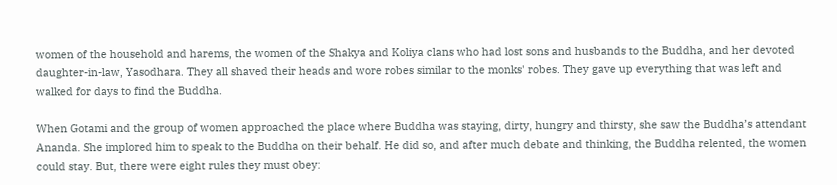women of the household and harems, the women of the Shakya and Koliya clans who had lost sons and husbands to the Buddha, and her devoted daughter-in-law, Yasodhara. They all shaved their heads and wore robes similar to the monks' robes. They gave up everything that was left and walked for days to find the Buddha.

When Gotami and the group of women approached the place where Buddha was staying, dirty, hungry and thirsty, she saw the Buddha’s attendant Ananda. She implored him to speak to the Buddha on their behalf. He did so, and after much debate and thinking, the Buddha relented, the women could stay. But, there were eight rules they must obey: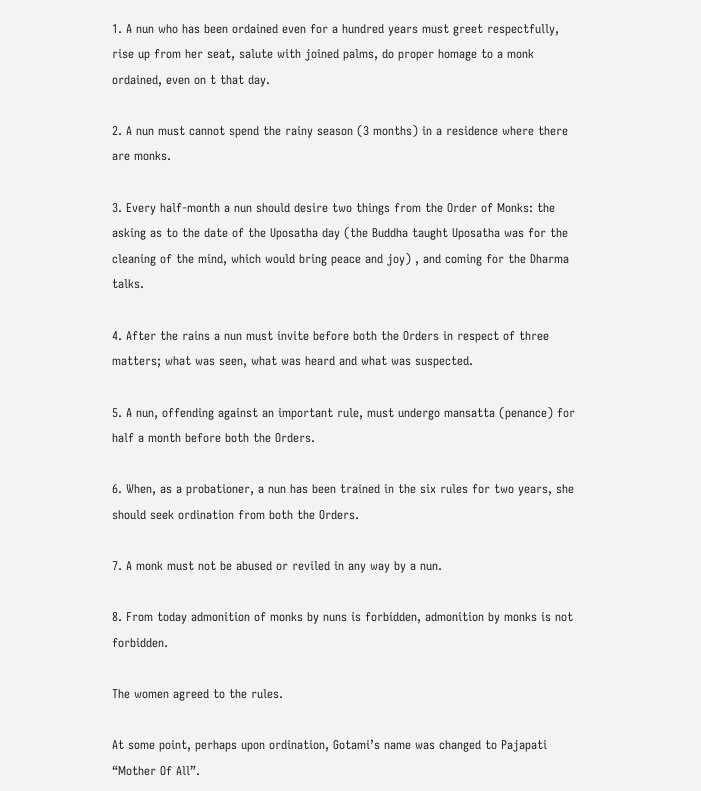1. A nun who has been ordained even for a hundred years must greet respectfully, rise up from her seat, salute with joined palms, do proper homage to a monk ordained, even on t that day.

2. A nun must cannot spend the rainy season (3 months) in a residence where there are monks.

3. Every half-month a nun should desire two things from the Order of Monks: the asking as to the date of the Uposatha day (the Buddha taught Uposatha was for the cleaning of the mind, which would bring peace and joy) , and coming for the Dharma talks.

4. After the rains a nun must invite before both the Orders in respect of three matters; what was seen, what was heard and what was suspected.

5. A nun, offending against an important rule, must undergo mansatta (penance) for half a month before both the Orders.

6. When, as a probationer, a nun has been trained in the six rules for two years, she should seek ordination from both the Orders.

7. A monk must not be abused or reviled in any way by a nun.

8. From today admonition of monks by nuns is forbidden, admonition by monks is not forbidden.

The women agreed to the rules.

At some point, perhaps upon ordination, Gotami’s name was changed to Pajapati “Mother Of All”.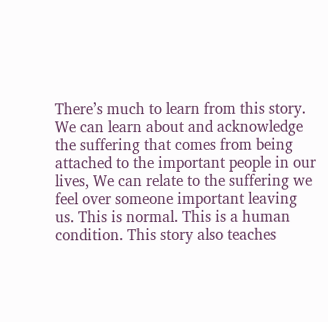There’s much to learn from this story. We can learn about and acknowledge the suffering that comes from being attached to the important people in our lives, We can relate to the suffering we feel over someone important leaving us. This is normal. This is a human condition. This story also teaches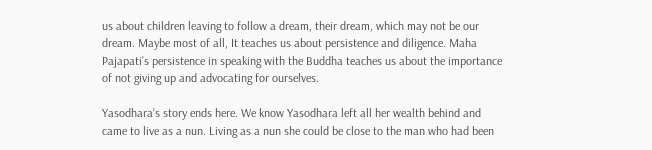us about children leaving to follow a dream, their dream, which may not be our dream. Maybe most of all, It teaches us about persistence and diligence. Maha Pajapati’s persistence in speaking with the Buddha teaches us about the importance of not giving up and advocating for ourselves.

Yasodhara’s story ends here. We know Yasodhara left all her wealth behind and came to live as a nun. Living as a nun she could be close to the man who had been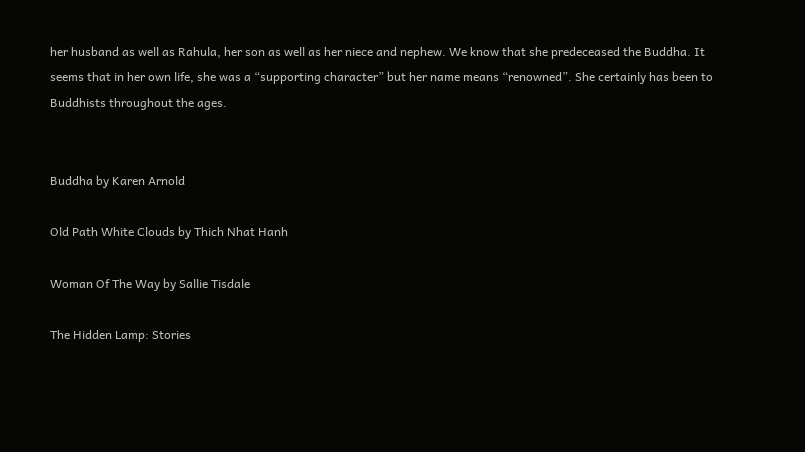her husband as well as Rahula, her son as well as her niece and nephew. We know that she predeceased the Buddha. It seems that in her own life, she was a “supporting character” but her name means “renowned”. She certainly has been to Buddhists throughout the ages.


Buddha by Karen Arnold

Old Path White Clouds by Thich Nhat Hanh

Woman Of The Way by Sallie Tisdale

The Hidden Lamp: Stories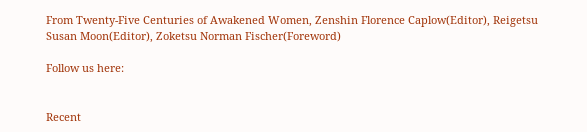From Twenty-Five Centuries of Awakened Women, Zenshin Florence Caplow(Editor), Reigetsu Susan Moon(Editor), Zoketsu Norman Fischer(Foreword)

Follow us here:


Recent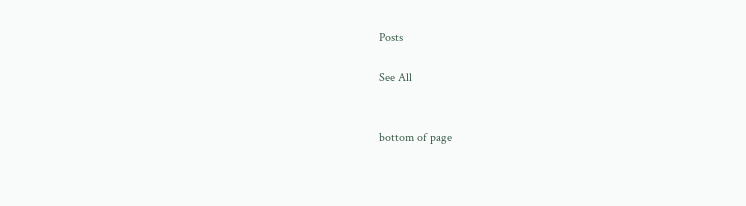Posts

See All


bottom of page